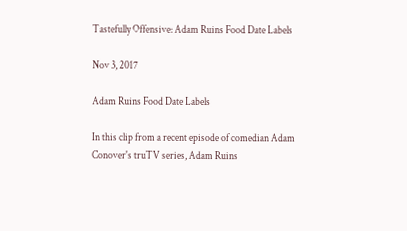Tastefully Offensive: Adam Ruins Food Date Labels

Nov 3, 2017

Adam Ruins Food Date Labels

In this clip from a recent episode of comedian Adam Conover's truTV series, Adam Ruins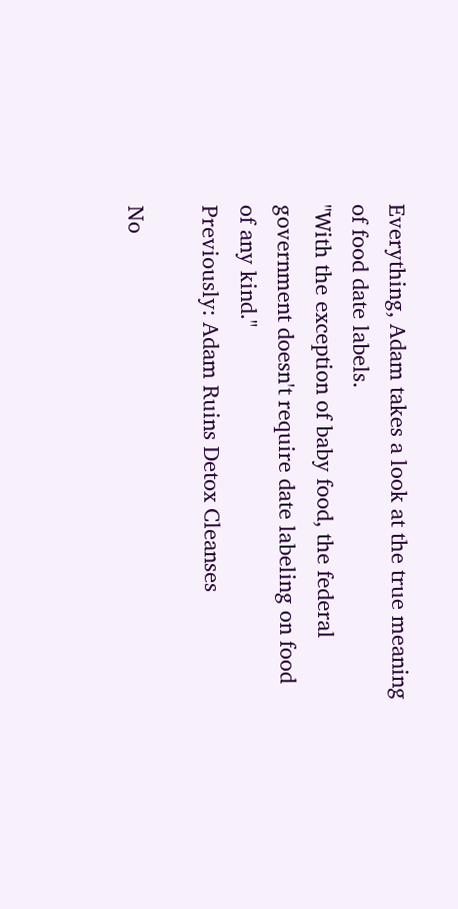Everything, Adam takes a look at the true meaning of food date labels.
"With the exception of baby food, the federal government doesn't require date labeling on food of any kind."
Previously: Adam Ruins Detox Cleanses

No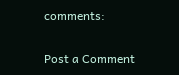comments:

Post a Comment